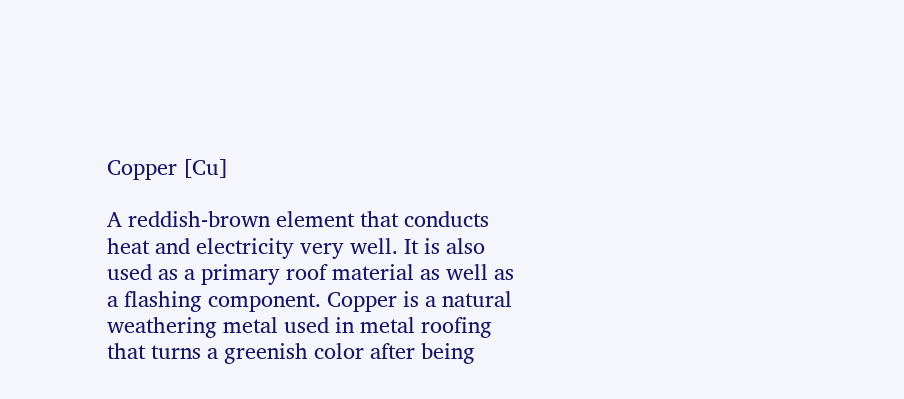Copper [Cu]

A reddish-brown element that conducts heat and electricity very well. It is also used as a primary roof material as well as a flashing component. Copper is a natural weathering metal used in metal roofing that turns a greenish color after being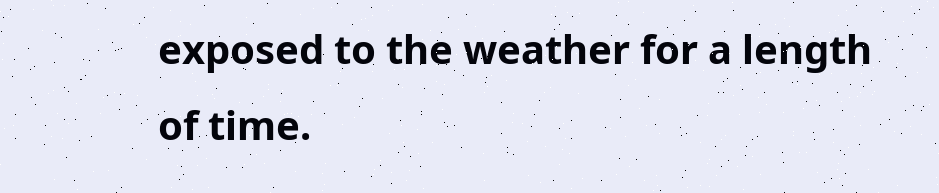exposed to the weather for a length of time.